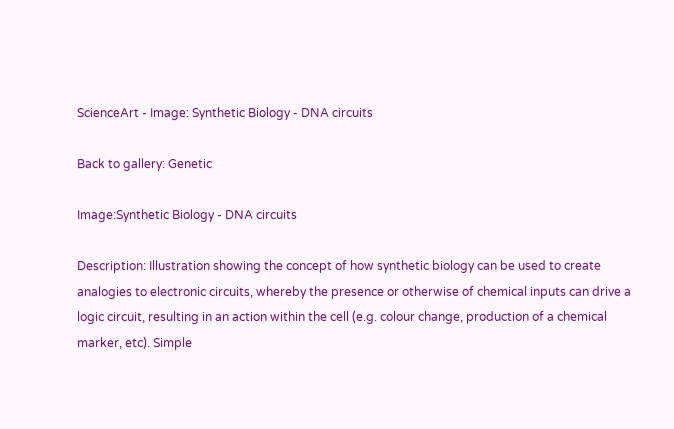ScienceArt - Image: Synthetic Biology - DNA circuits

Back to gallery: Genetic

Image:Synthetic Biology - DNA circuits

Description: Illustration showing the concept of how synthetic biology can be used to create analogies to electronic circuits, whereby the presence or otherwise of chemical inputs can drive a logic circuit, resulting in an action within the cell (e.g. colour change, production of a chemical marker, etc). Simple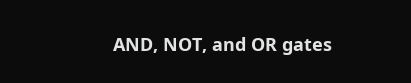AND, NOT, and OR gates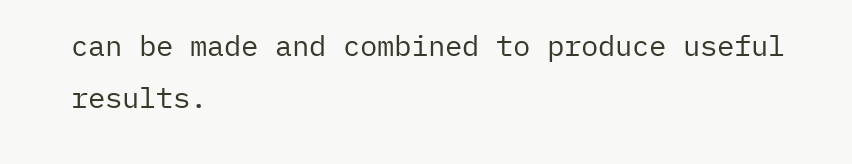can be made and combined to produce useful results.